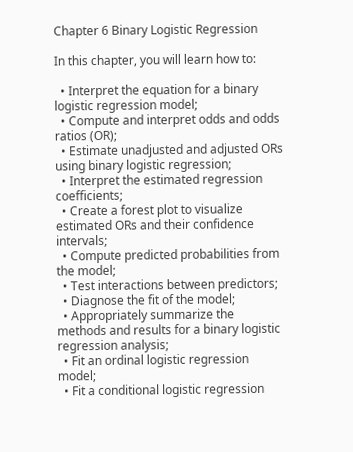Chapter 6 Binary Logistic Regression

In this chapter, you will learn how to:

  • Interpret the equation for a binary logistic regression model;
  • Compute and interpret odds and odds ratios (OR);
  • Estimate unadjusted and adjusted ORs using binary logistic regression;
  • Interpret the estimated regression coefficients;
  • Create a forest plot to visualize estimated ORs and their confidence intervals;
  • Compute predicted probabilities from the model;
  • Test interactions between predictors;
  • Diagnose the fit of the model;
  • Appropriately summarize the methods and results for a binary logistic regression analysis;
  • Fit an ordinal logistic regression model;
  • Fit a conditional logistic regression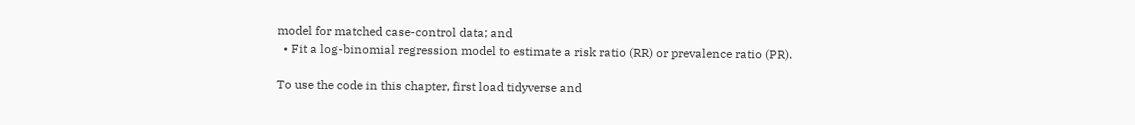model for matched case-control data; and
  • Fit a log-binomial regression model to estimate a risk ratio (RR) or prevalence ratio (PR).

To use the code in this chapter, first load tidyverse and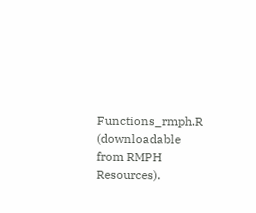Functions_rmph.R (downloadable from RMPH Resources).